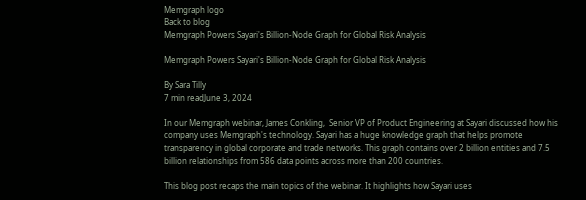Memgraph logo
Back to blog
Memgraph Powers Sayari's Billion-Node Graph for Global Risk Analysis

Memgraph Powers Sayari's Billion-Node Graph for Global Risk Analysis

By Sara Tilly
7 min readJune 3, 2024

In our Memgraph webinar, James Conkling,  Senior VP of Product Engineering at Sayari discussed how his company uses Memgraph's technology. Sayari has a huge knowledge graph that helps promote transparency in global corporate and trade networks. This graph contains over 2 billion entities and 7.5 billion relationships from 586 data points across more than 200 countries.

This blog post recaps the main topics of the webinar. It highlights how Sayari uses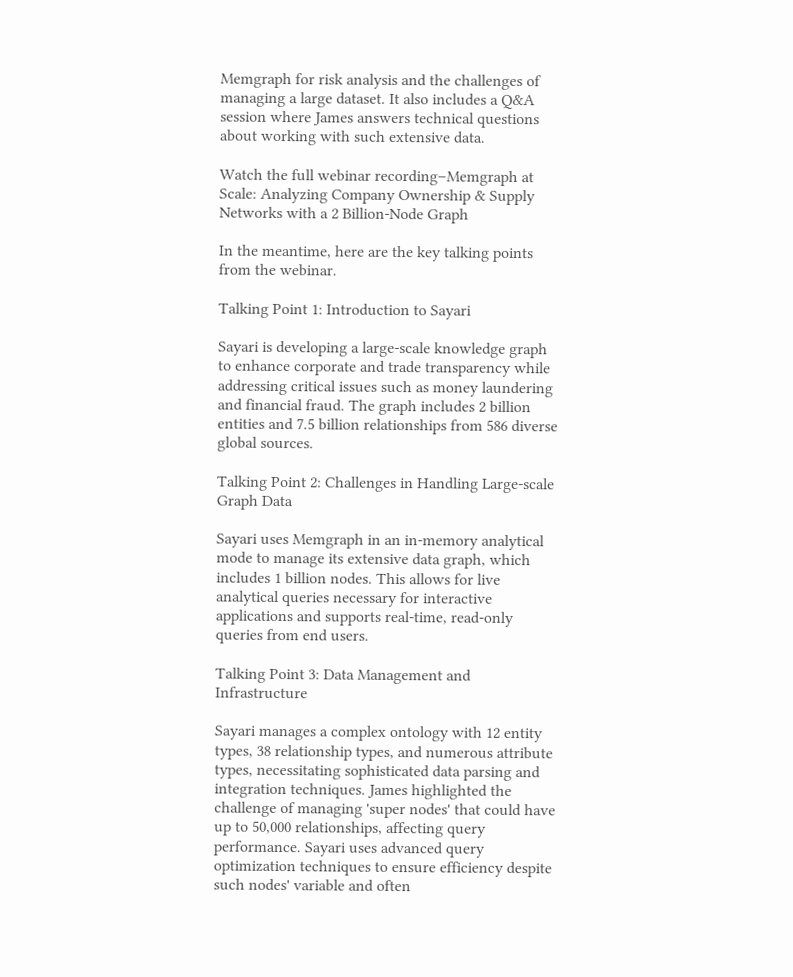Memgraph for risk analysis and the challenges of managing a large dataset. It also includes a Q&A session where James answers technical questions about working with such extensive data.

Watch the full webinar recording–Memgraph at Scale: Analyzing Company Ownership & Supply Networks with a 2 Billion-Node Graph

In the meantime, here are the key talking points from the webinar.

Talking Point 1: Introduction to Sayari

Sayari is developing a large-scale knowledge graph to enhance corporate and trade transparency while addressing critical issues such as money laundering and financial fraud. The graph includes 2 billion entities and 7.5 billion relationships from 586 diverse global sources.

Talking Point 2: Challenges in Handling Large-scale Graph Data

Sayari uses Memgraph in an in-memory analytical mode to manage its extensive data graph, which includes 1 billion nodes. This allows for live analytical queries necessary for interactive applications and supports real-time, read-only queries from end users.

Talking Point 3: Data Management and Infrastructure

Sayari manages a complex ontology with 12 entity types, 38 relationship types, and numerous attribute types, necessitating sophisticated data parsing and integration techniques. James highlighted the challenge of managing 'super nodes' that could have up to 50,000 relationships, affecting query performance. Sayari uses advanced query optimization techniques to ensure efficiency despite such nodes' variable and often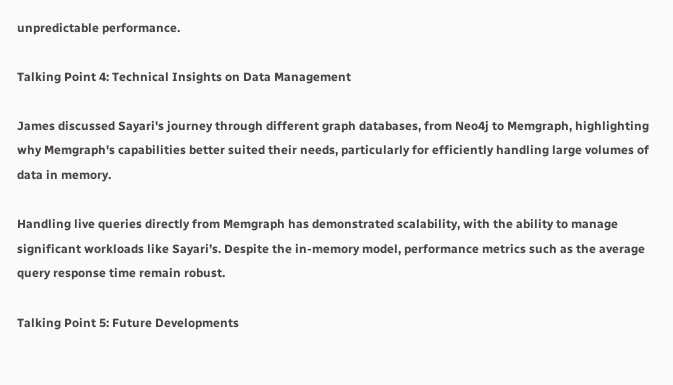unpredictable performance.

Talking Point 4: Technical Insights on Data Management

James discussed Sayari's journey through different graph databases, from Neo4j to Memgraph, highlighting why Memgraph's capabilities better suited their needs, particularly for efficiently handling large volumes of data in memory.

Handling live queries directly from Memgraph has demonstrated scalability, with the ability to manage significant workloads like Sayari’s. Despite the in-memory model, performance metrics such as the average query response time remain robust.

Talking Point 5: Future Developments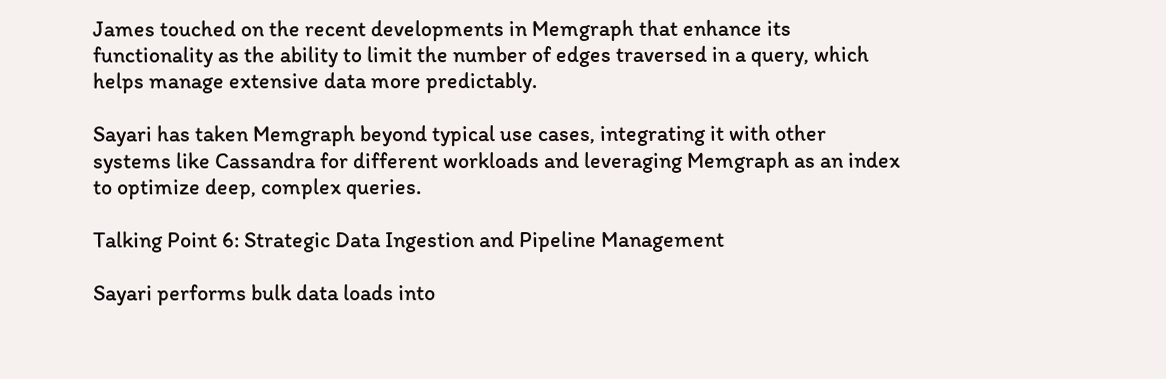James touched on the recent developments in Memgraph that enhance its functionality as the ability to limit the number of edges traversed in a query, which helps manage extensive data more predictably.

Sayari has taken Memgraph beyond typical use cases, integrating it with other systems like Cassandra for different workloads and leveraging Memgraph as an index to optimize deep, complex queries.

Talking Point 6: Strategic Data Ingestion and Pipeline Management

Sayari performs bulk data loads into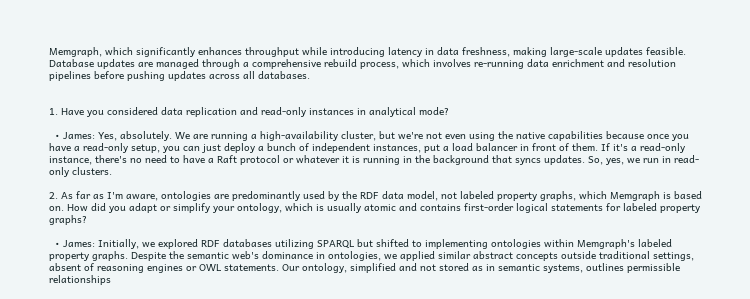Memgraph, which significantly enhances throughput while introducing latency in data freshness, making large-scale updates feasible. Database updates are managed through a comprehensive rebuild process, which involves re-running data enrichment and resolution pipelines before pushing updates across all databases.


1. Have you considered data replication and read-only instances in analytical mode?

  • James: Yes, absolutely. We are running a high-availability cluster, but we're not even using the native capabilities because once you have a read-only setup, you can just deploy a bunch of independent instances, put a load balancer in front of them. If it's a read-only instance, there's no need to have a Raft protocol or whatever it is running in the background that syncs updates. So, yes, we run in read-only clusters.

2. As far as I'm aware, ontologies are predominantly used by the RDF data model, not labeled property graphs, which Memgraph is based on. How did you adapt or simplify your ontology, which is usually atomic and contains first-order logical statements for labeled property graphs?

  • James: Initially, we explored RDF databases utilizing SPARQL but shifted to implementing ontologies within Memgraph's labeled property graphs. Despite the semantic web's dominance in ontologies, we applied similar abstract concepts outside traditional settings, absent of reasoning engines or OWL statements. Our ontology, simplified and not stored as in semantic systems, outlines permissible relationships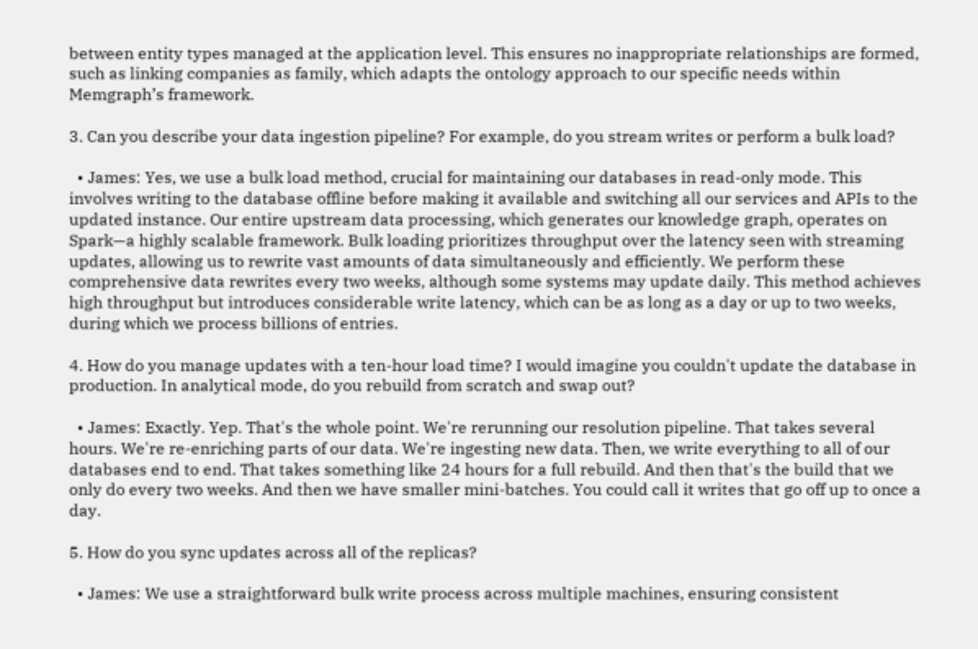between entity types managed at the application level. This ensures no inappropriate relationships are formed, such as linking companies as family, which adapts the ontology approach to our specific needs within Memgraph’s framework.

3. Can you describe your data ingestion pipeline? For example, do you stream writes or perform a bulk load?

  • James: Yes, we use a bulk load method, crucial for maintaining our databases in read-only mode. This involves writing to the database offline before making it available and switching all our services and APIs to the updated instance. Our entire upstream data processing, which generates our knowledge graph, operates on Spark—a highly scalable framework. Bulk loading prioritizes throughput over the latency seen with streaming updates, allowing us to rewrite vast amounts of data simultaneously and efficiently. We perform these comprehensive data rewrites every two weeks, although some systems may update daily. This method achieves high throughput but introduces considerable write latency, which can be as long as a day or up to two weeks, during which we process billions of entries.

4. How do you manage updates with a ten-hour load time? I would imagine you couldn't update the database in production. In analytical mode, do you rebuild from scratch and swap out?

  • James: Exactly. Yep. That's the whole point. We're rerunning our resolution pipeline. That takes several hours. We're re-enriching parts of our data. We're ingesting new data. Then, we write everything to all of our databases end to end. That takes something like 24 hours for a full rebuild. And then that's the build that we only do every two weeks. And then we have smaller mini-batches. You could call it writes that go off up to once a day.

5. How do you sync updates across all of the replicas?

  • James: We use a straightforward bulk write process across multiple machines, ensuring consistent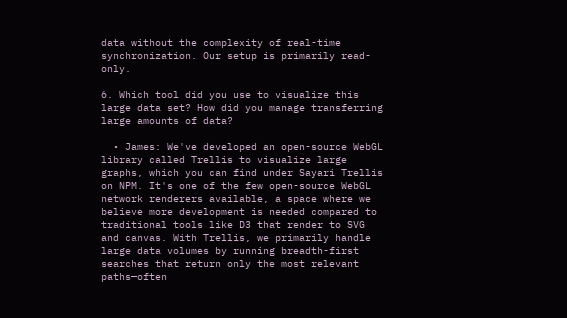data without the complexity of real-time synchronization. Our setup is primarily read-only.

6. Which tool did you use to visualize this large data set? How did you manage transferring large amounts of data?

  • James: We've developed an open-source WebGL library called Trellis to visualize large graphs, which you can find under Sayari Trellis on NPM. It's one of the few open-source WebGL network renderers available, a space where we believe more development is needed compared to traditional tools like D3 that render to SVG and canvas. With Trellis, we primarily handle large data volumes by running breadth-first searches that return only the most relevant paths—often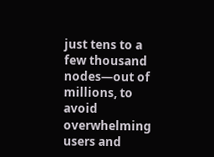just tens to a few thousand nodes—out of millions, to avoid overwhelming users and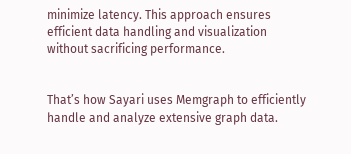minimize latency. This approach ensures efficient data handling and visualization without sacrificing performance.


That’s how Sayari uses Memgraph to efficiently handle and analyze extensive graph data.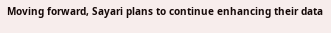Moving forward, Sayari plans to continue enhancing their data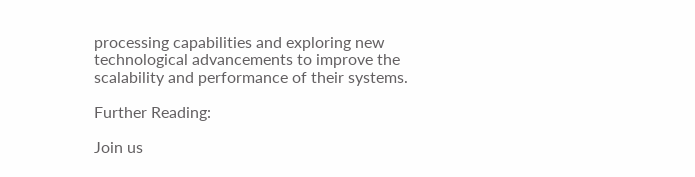processing capabilities and exploring new technological advancements to improve the scalability and performance of their systems.

Further Reading:

Join us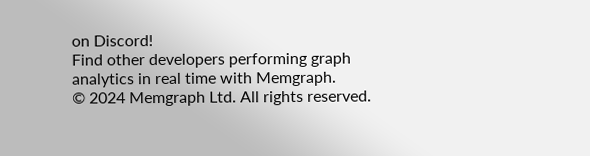on Discord!
Find other developers performing graph analytics in real time with Memgraph.
© 2024 Memgraph Ltd. All rights reserved.